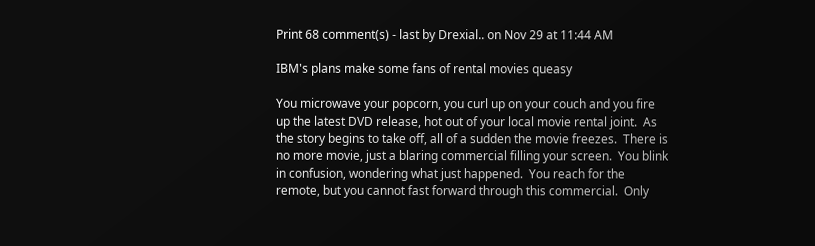Print 68 comment(s) - last by Drexial.. on Nov 29 at 11:44 AM

IBM's plans make some fans of rental movies queasy

You microwave your popcorn, you curl up on your couch and you fire up the latest DVD release, hot out of your local movie rental joint.  As the story begins to take off, all of a sudden the movie freezes.  There is no more movie, just a blaring commercial filling your screen.  You blink in confusion, wondering what just happened.  You reach for the remote, but you cannot fast forward through this commercial.  Only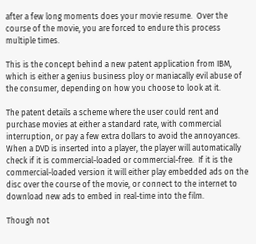after a few long moments does your movie resume.  Over the course of the movie, you are forced to endure this process multiple times.

This is the concept behind a new patent application from IBM, which is either a genius business ploy or maniacally evil abuse of the consumer, depending on how you choose to look at it.

The patent details a scheme where the user could rent and purchase movies at either a standard rate, with commercial interruption, or pay a few extra dollars to avoid the annoyances.  When a DVD is inserted into a player, the player will automatically check if it is commercial-loaded or commercial-free.  If it is the commercial-loaded version it will either play embedded ads on the disc over the course of the movie, or connect to the internet to download new ads to embed in real-time into the film.

Though not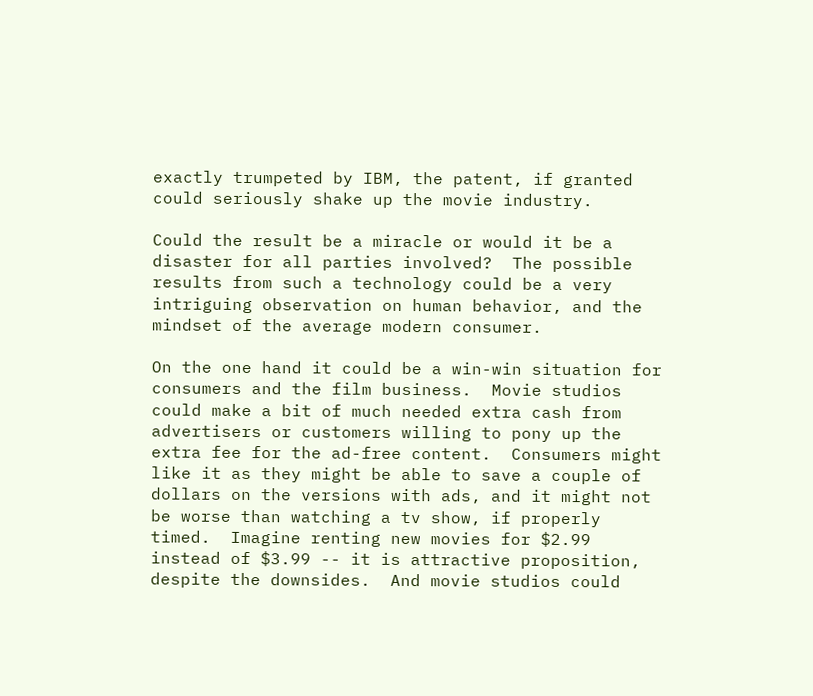exactly trumpeted by IBM, the patent, if granted could seriously shake up the movie industry.

Could the result be a miracle or would it be a disaster for all parties involved?  The possible results from such a technology could be a very intriguing observation on human behavior, and the mindset of the average modern consumer.

On the one hand it could be a win-win situation for consumers and the film business.  Movie studios could make a bit of much needed extra cash from advertisers or customers willing to pony up the extra fee for the ad-free content.  Consumers might like it as they might be able to save a couple of dollars on the versions with ads, and it might not be worse than watching a tv show, if properly timed.  Imagine renting new movies for $2.99 instead of $3.99 -- it is attractive proposition, despite the downsides.  And movie studios could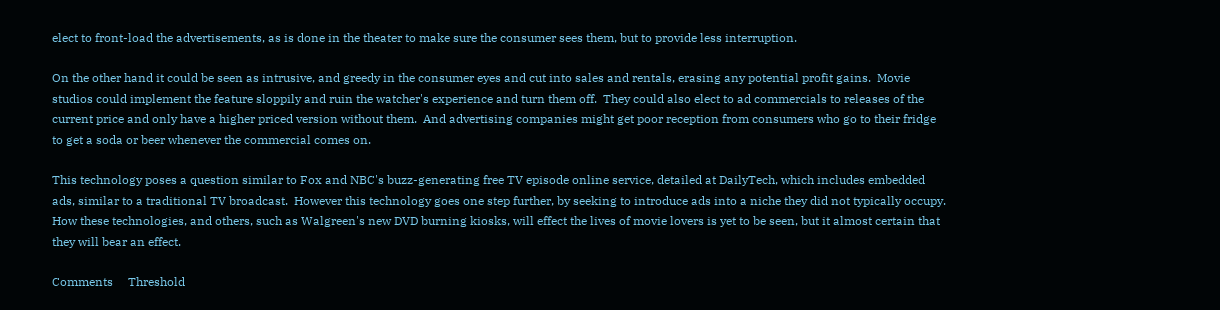elect to front-load the advertisements, as is done in the theater to make sure the consumer sees them, but to provide less interruption.

On the other hand it could be seen as intrusive, and greedy in the consumer eyes and cut into sales and rentals, erasing any potential profit gains.  Movie studios could implement the feature sloppily and ruin the watcher's experience and turn them off.  They could also elect to ad commercials to releases of the current price and only have a higher priced version without them.  And advertising companies might get poor reception from consumers who go to their fridge to get a soda or beer whenever the commercial comes on.

This technology poses a question similar to Fox and NBC's buzz-generating free TV episode online service, detailed at DailyTech, which includes embedded ads, similar to a traditional TV broadcast.  However this technology goes one step further, by seeking to introduce ads into a niche they did not typically occupy. How these technologies, and others, such as Walgreen's new DVD burning kiosks, will effect the lives of movie lovers is yet to be seen, but it almost certain that they will bear an effect.

Comments     Threshold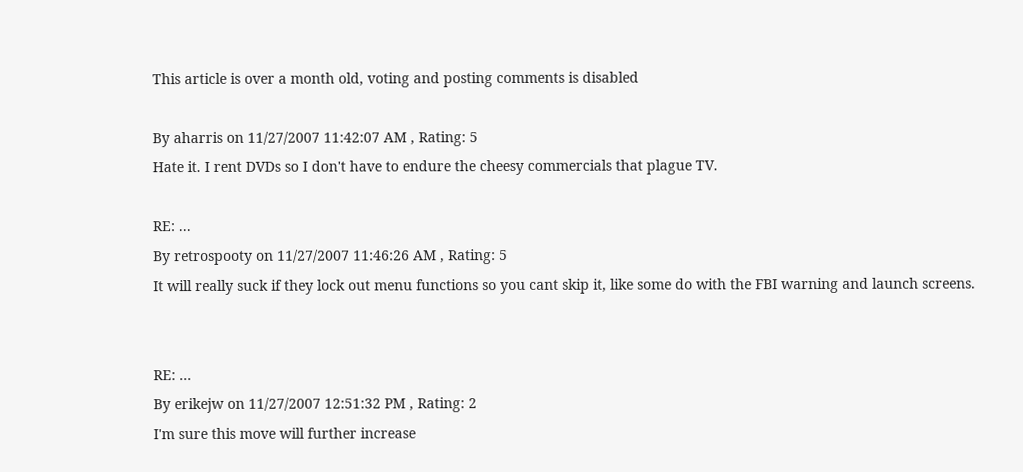This article is over a month old, voting and posting comments is disabled

By aharris on 11/27/2007 11:42:07 AM , Rating: 5
Hate it. I rent DVDs so I don't have to endure the cheesy commercials that plague TV.

RE: ...
By retrospooty on 11/27/2007 11:46:26 AM , Rating: 5
It will really suck if they lock out menu functions so you cant skip it, like some do with the FBI warning and launch screens.


RE: ...
By erikejw on 11/27/2007 12:51:32 PM , Rating: 2
I'm sure this move will further increase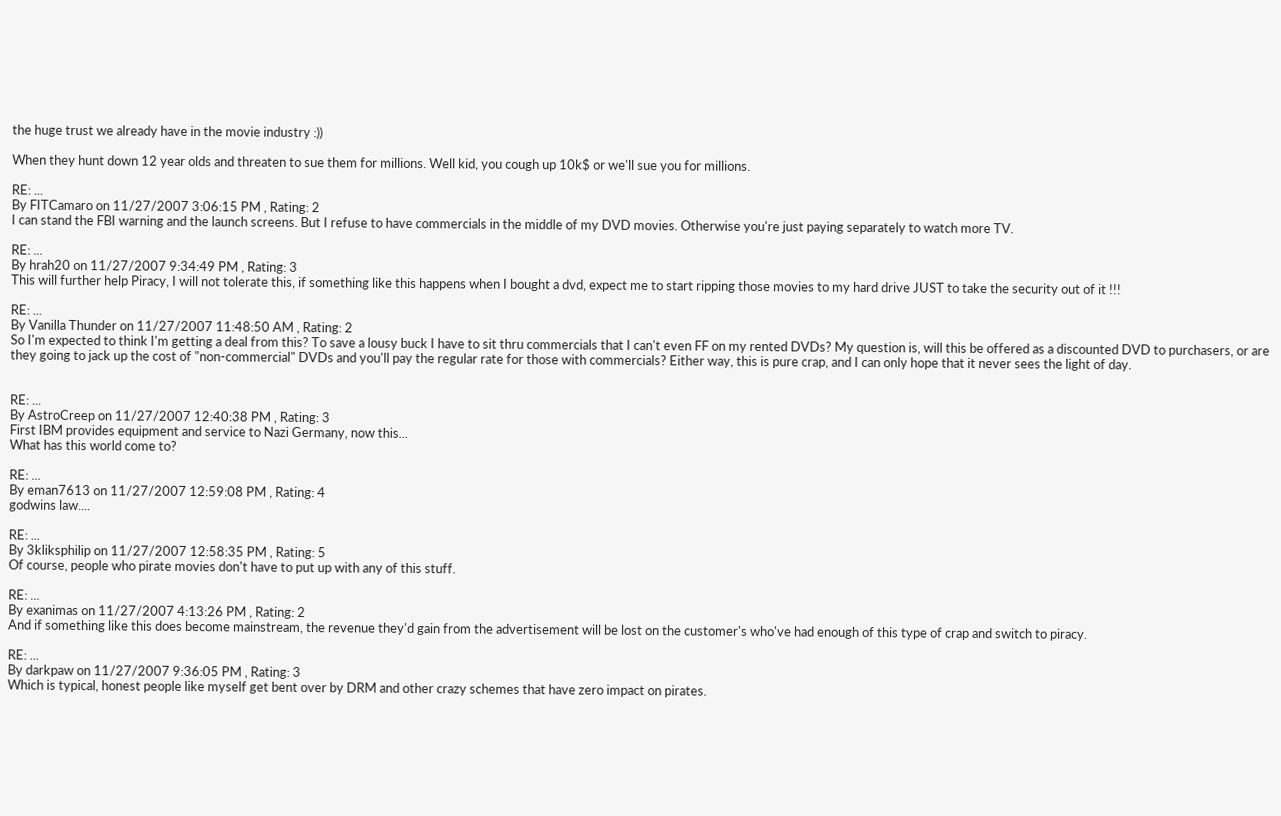the huge trust we already have in the movie industry :))

When they hunt down 12 year olds and threaten to sue them for millions. Well kid, you cough up 10k$ or we'll sue you for millions.

RE: ...
By FITCamaro on 11/27/2007 3:06:15 PM , Rating: 2
I can stand the FBI warning and the launch screens. But I refuse to have commercials in the middle of my DVD movies. Otherwise you're just paying separately to watch more TV.

RE: ...
By hrah20 on 11/27/2007 9:34:49 PM , Rating: 3
This will further help Piracy, I will not tolerate this, if something like this happens when I bought a dvd, expect me to start ripping those movies to my hard drive JUST to take the security out of it !!!

RE: ...
By Vanilla Thunder on 11/27/2007 11:48:50 AM , Rating: 2
So I'm expected to think I'm getting a deal from this? To save a lousy buck I have to sit thru commercials that I can't even FF on my rented DVDs? My question is, will this be offered as a discounted DVD to purchasers, or are they going to jack up the cost of "non-commercial" DVDs and you'll pay the regular rate for those with commercials? Either way, this is pure crap, and I can only hope that it never sees the light of day.


RE: ...
By AstroCreep on 11/27/2007 12:40:38 PM , Rating: 3
First IBM provides equipment and service to Nazi Germany, now this...
What has this world come to?

RE: ...
By eman7613 on 11/27/2007 12:59:08 PM , Rating: 4
godwins law....

RE: ...
By 3kliksphilip on 11/27/2007 12:58:35 PM , Rating: 5
Of course, people who pirate movies don't have to put up with any of this stuff.

RE: ...
By exanimas on 11/27/2007 4:13:26 PM , Rating: 2
And if something like this does become mainstream, the revenue they'd gain from the advertisement will be lost on the customer's who've had enough of this type of crap and switch to piracy.

RE: ...
By darkpaw on 11/27/2007 9:36:05 PM , Rating: 3
Which is typical, honest people like myself get bent over by DRM and other crazy schemes that have zero impact on pirates.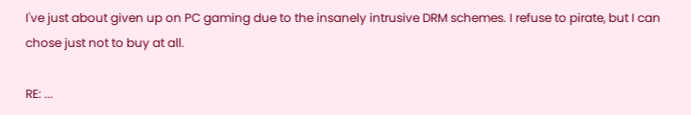I've just about given up on PC gaming due to the insanely intrusive DRM schemes. I refuse to pirate, but I can chose just not to buy at all.

RE: ...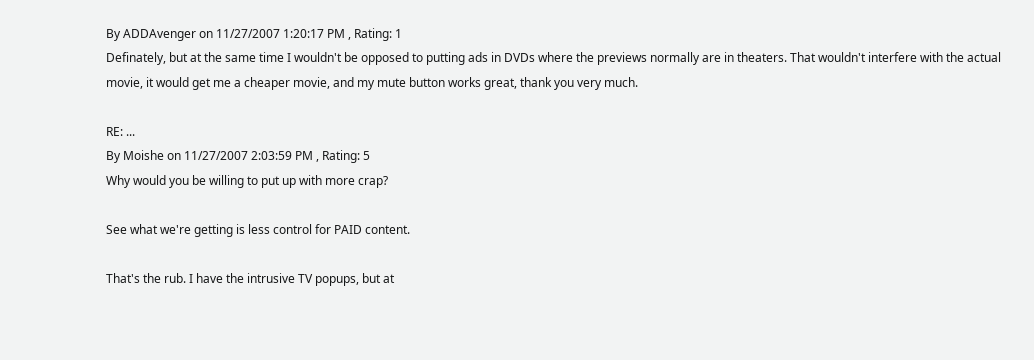By ADDAvenger on 11/27/2007 1:20:17 PM , Rating: 1
Definately, but at the same time I wouldn't be opposed to putting ads in DVDs where the previews normally are in theaters. That wouldn't interfere with the actual movie, it would get me a cheaper movie, and my mute button works great, thank you very much.

RE: ...
By Moishe on 11/27/2007 2:03:59 PM , Rating: 5
Why would you be willing to put up with more crap?

See what we're getting is less control for PAID content.

That's the rub. I have the intrusive TV popups, but at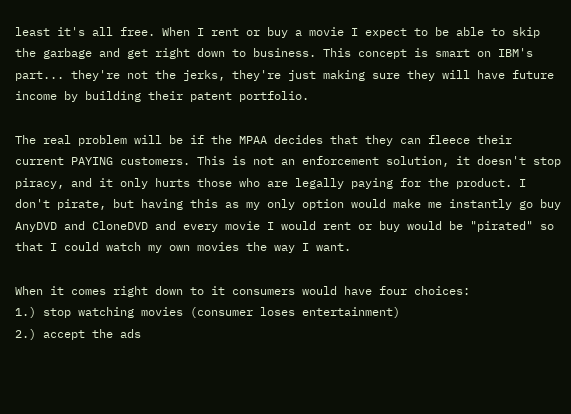least it's all free. When I rent or buy a movie I expect to be able to skip the garbage and get right down to business. This concept is smart on IBM's part... they're not the jerks, they're just making sure they will have future income by building their patent portfolio.

The real problem will be if the MPAA decides that they can fleece their current PAYING customers. This is not an enforcement solution, it doesn't stop piracy, and it only hurts those who are legally paying for the product. I don't pirate, but having this as my only option would make me instantly go buy AnyDVD and CloneDVD and every movie I would rent or buy would be "pirated" so that I could watch my own movies the way I want.

When it comes right down to it consumers would have four choices:
1.) stop watching movies (consumer loses entertainment)
2.) accept the ads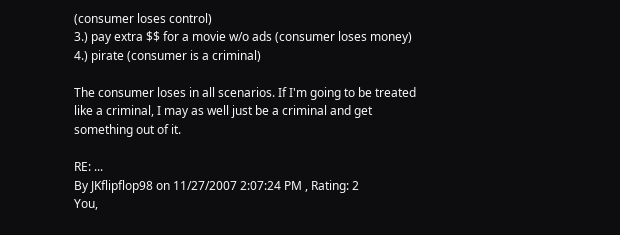(consumer loses control)
3.) pay extra $$ for a movie w/o ads (consumer loses money)
4.) pirate (consumer is a criminal)

The consumer loses in all scenarios. If I'm going to be treated like a criminal, I may as well just be a criminal and get something out of it.

RE: ...
By JKflipflop98 on 11/27/2007 2:07:24 PM , Rating: 2
You,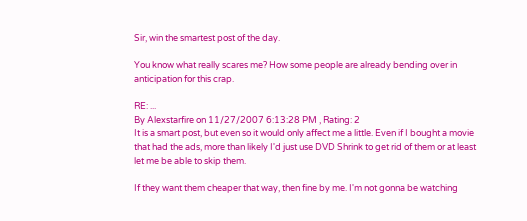Sir, win the smartest post of the day.

You know what really scares me? How some people are already bending over in anticipation for this crap.

RE: ...
By Alexstarfire on 11/27/2007 6:13:28 PM , Rating: 2
It is a smart post, but even so it would only affect me a little. Even if I bought a movie that had the ads, more than likely I'd just use DVD Shrink to get rid of them or at least let me be able to skip them.

If they want them cheaper that way, then fine by me. I'm not gonna be watching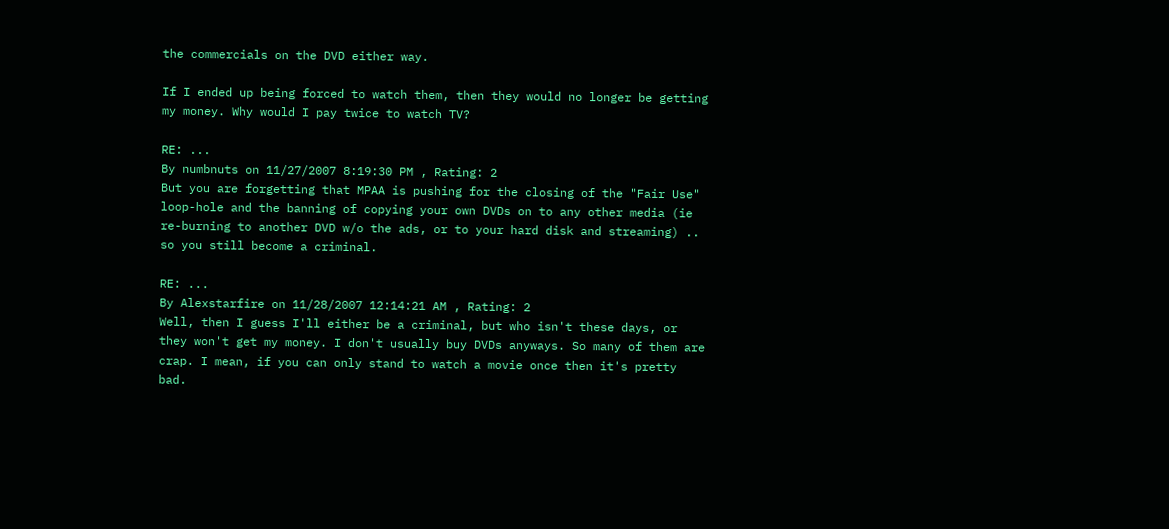the commercials on the DVD either way.

If I ended up being forced to watch them, then they would no longer be getting my money. Why would I pay twice to watch TV?

RE: ...
By numbnuts on 11/27/2007 8:19:30 PM , Rating: 2
But you are forgetting that MPAA is pushing for the closing of the "Fair Use" loop-hole and the banning of copying your own DVDs on to any other media (ie re-burning to another DVD w/o the ads, or to your hard disk and streaming) .. so you still become a criminal.

RE: ...
By Alexstarfire on 11/28/2007 12:14:21 AM , Rating: 2
Well, then I guess I'll either be a criminal, but who isn't these days, or they won't get my money. I don't usually buy DVDs anyways. So many of them are crap. I mean, if you can only stand to watch a movie once then it's pretty bad.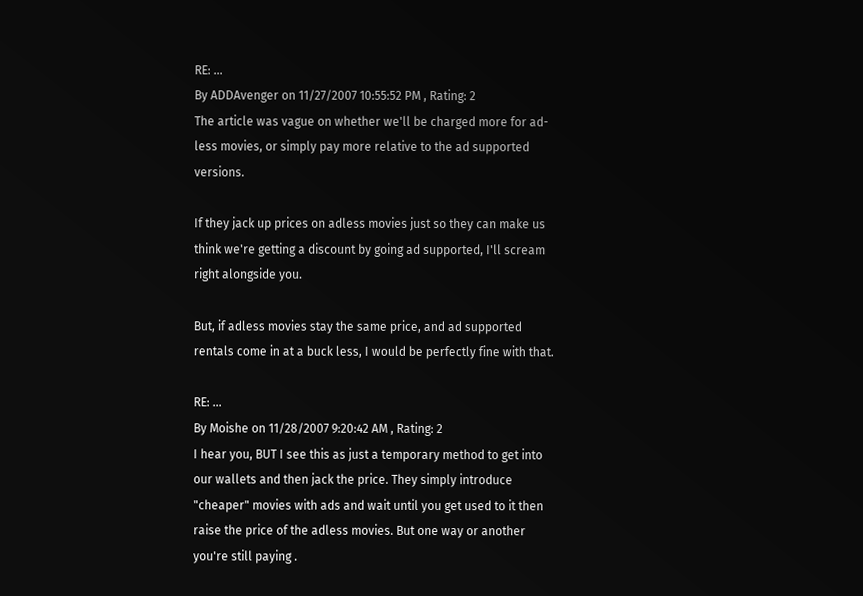RE: ...
By ADDAvenger on 11/27/2007 10:55:52 PM , Rating: 2
The article was vague on whether we'll be charged more for ad-less movies, or simply pay more relative to the ad supported versions.

If they jack up prices on adless movies just so they can make us think we're getting a discount by going ad supported, I'll scream right alongside you.

But, if adless movies stay the same price, and ad supported rentals come in at a buck less, I would be perfectly fine with that.

RE: ...
By Moishe on 11/28/2007 9:20:42 AM , Rating: 2
I hear you, BUT I see this as just a temporary method to get into our wallets and then jack the price. They simply introduce "cheaper" movies with ads and wait until you get used to it then raise the price of the adless movies. But one way or another you're still paying .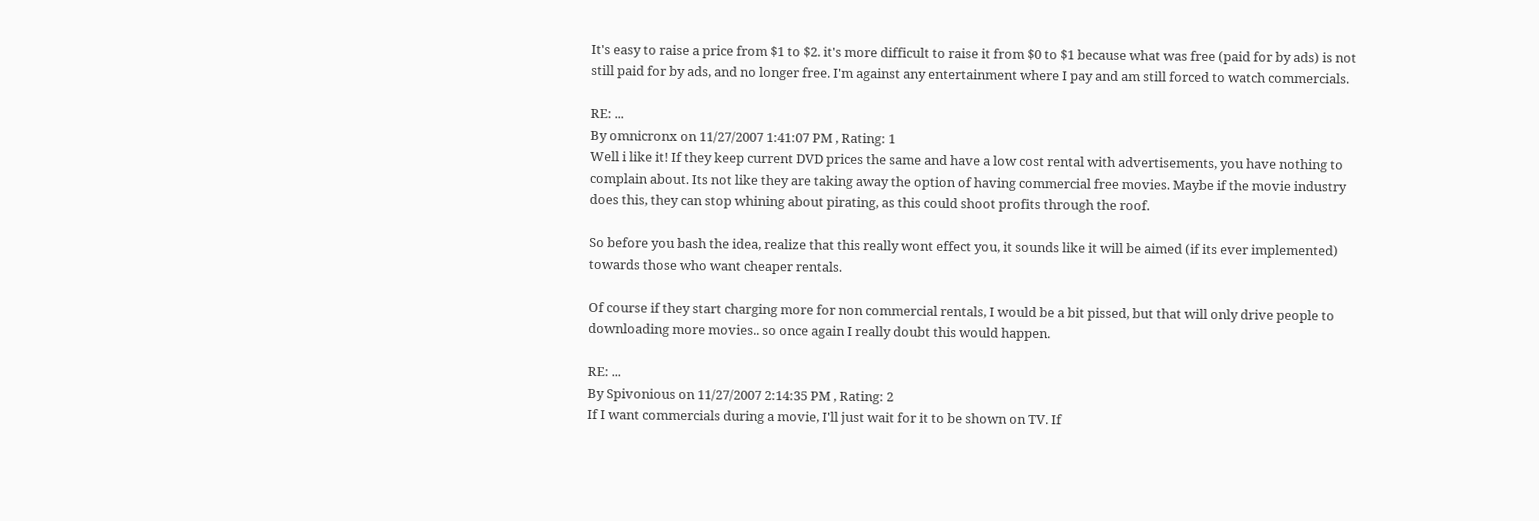It's easy to raise a price from $1 to $2. it's more difficult to raise it from $0 to $1 because what was free (paid for by ads) is not still paid for by ads, and no longer free. I'm against any entertainment where I pay and am still forced to watch commercials.

RE: ...
By omnicronx on 11/27/2007 1:41:07 PM , Rating: 1
Well i like it! If they keep current DVD prices the same and have a low cost rental with advertisements, you have nothing to complain about. Its not like they are taking away the option of having commercial free movies. Maybe if the movie industry does this, they can stop whining about pirating, as this could shoot profits through the roof.

So before you bash the idea, realize that this really wont effect you, it sounds like it will be aimed (if its ever implemented) towards those who want cheaper rentals.

Of course if they start charging more for non commercial rentals, I would be a bit pissed, but that will only drive people to downloading more movies.. so once again I really doubt this would happen.

RE: ...
By Spivonious on 11/27/2007 2:14:35 PM , Rating: 2
If I want commercials during a movie, I'll just wait for it to be shown on TV. If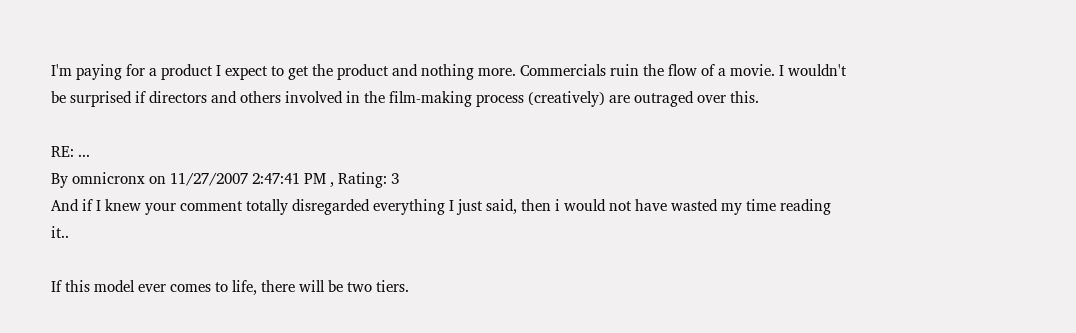I'm paying for a product I expect to get the product and nothing more. Commercials ruin the flow of a movie. I wouldn't be surprised if directors and others involved in the film-making process (creatively) are outraged over this.

RE: ...
By omnicronx on 11/27/2007 2:47:41 PM , Rating: 3
And if I knew your comment totally disregarded everything I just said, then i would not have wasted my time reading it..

If this model ever comes to life, there will be two tiers.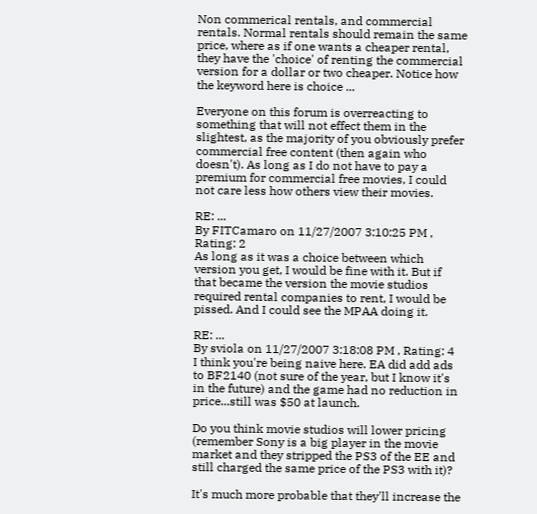Non commerical rentals, and commercial rentals. Normal rentals should remain the same price, where as if one wants a cheaper rental, they have the 'choice' of renting the commercial version for a dollar or two cheaper. Notice how the keyword here is choice ...

Everyone on this forum is overreacting to something that will not effect them in the slightest, as the majority of you obviously prefer commercial free content (then again who doesn't). As long as I do not have to pay a premium for commercial free movies, I could not care less how others view their movies.

RE: ...
By FITCamaro on 11/27/2007 3:10:25 PM , Rating: 2
As long as it was a choice between which version you get, I would be fine with it. But if that became the version the movie studios required rental companies to rent, I would be pissed. And I could see the MPAA doing it.

RE: ...
By sviola on 11/27/2007 3:18:08 PM , Rating: 4
I think you're being naive here. EA did add ads to BF2140 (not sure of the year, but I know it's in the future) and the game had no reduction in price...still was $50 at launch.

Do you think movie studios will lower pricing (remember Sony is a big player in the movie market and they stripped the PS3 of the EE and still charged the same price of the PS3 with it)?

It's much more probable that they'll increase the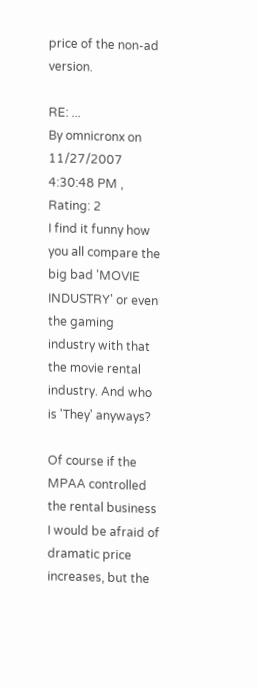price of the non-ad version.

RE: ...
By omnicronx on 11/27/2007 4:30:48 PM , Rating: 2
I find it funny how you all compare the big bad 'MOVIE INDUSTRY' or even the gaming industry with that the movie rental industry. And who is 'They' anyways?

Of course if the MPAA controlled the rental business I would be afraid of dramatic price increases, but the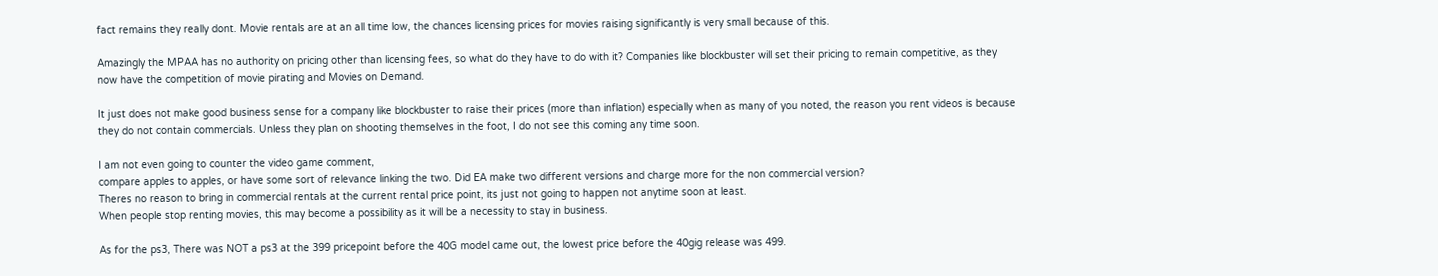fact remains they really dont. Movie rentals are at an all time low, the chances licensing prices for movies raising significantly is very small because of this.

Amazingly the MPAA has no authority on pricing other than licensing fees, so what do they have to do with it? Companies like blockbuster will set their pricing to remain competitive, as they now have the competition of movie pirating and Movies on Demand.

It just does not make good business sense for a company like blockbuster to raise their prices (more than inflation) especially when as many of you noted, the reason you rent videos is because they do not contain commercials. Unless they plan on shooting themselves in the foot, I do not see this coming any time soon.

I am not even going to counter the video game comment,
compare apples to apples, or have some sort of relevance linking the two. Did EA make two different versions and charge more for the non commercial version?
Theres no reason to bring in commercial rentals at the current rental price point, its just not going to happen not anytime soon at least.
When people stop renting movies, this may become a possibility as it will be a necessity to stay in business.

As for the ps3, There was NOT a ps3 at the 399 pricepoint before the 40G model came out, the lowest price before the 40gig release was 499.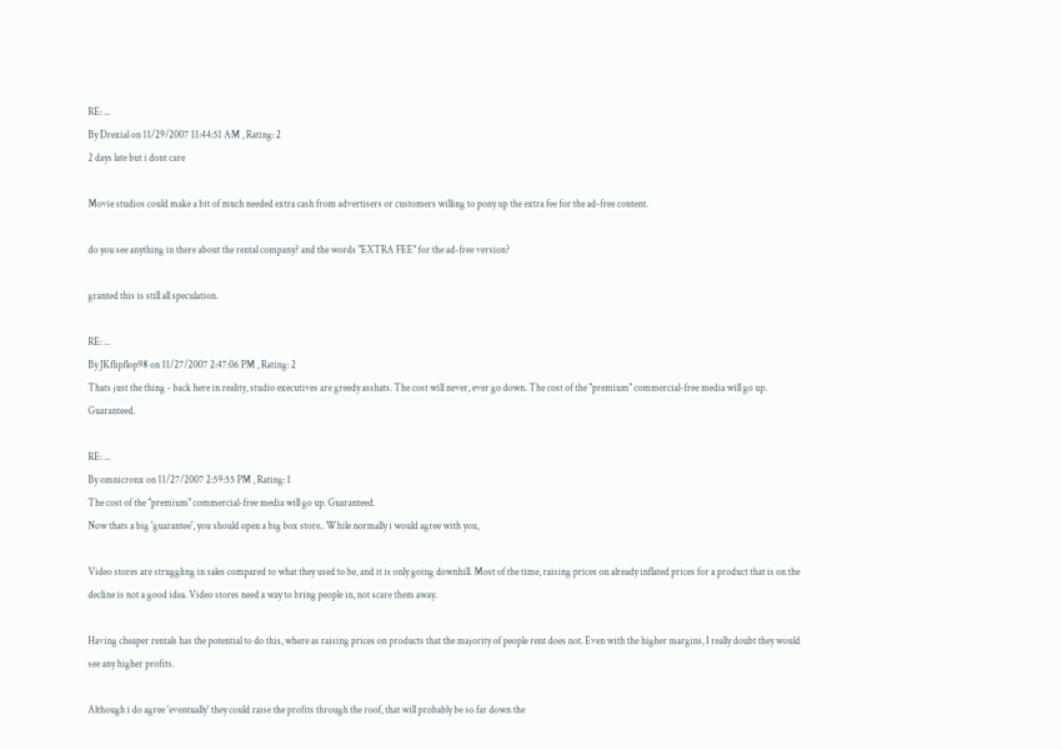RE: ...
By Drexial on 11/29/2007 11:44:51 AM , Rating: 2
2 days late but i dont care

Movie studios could make a bit of much needed extra cash from advertisers or customers willing to pony up the extra fee for the ad-free content.

do you see anything in there about the rental company? and the words "EXTRA FEE" for the ad-free version?

granted this is still all speculation.

RE: ...
By JKflipflop98 on 11/27/2007 2:47:06 PM , Rating: 2
Thats just the thing - back here in reality, studio executives are greedy asshats. The cost will never, ever go down. The cost of the "premium" commercial-free media will go up. Guaranteed.

RE: ...
By omnicronx on 11/27/2007 2:59:55 PM , Rating: 1
The cost of the "premium" commercial-free media will go up. Guaranteed.
Now thats a big 'guarantee', you should open a big box store.. While normally i would agree with you,

Video stores are struggling in sales compared to what they used to be, and it is only going downhill. Most of the time, raising prices on already inflated prices for a product that is on the decline is not a good idea. Video stores need a way to bring people in, not scare them away.

Having cheaper rentals has the potential to do this, where as raising prices on products that the majority of people rent does not. Even with the higher margins, I really doubt they would see any higher profits.

Although i do agree 'eventually' they could raise the profits through the roof, that will probably be so far down the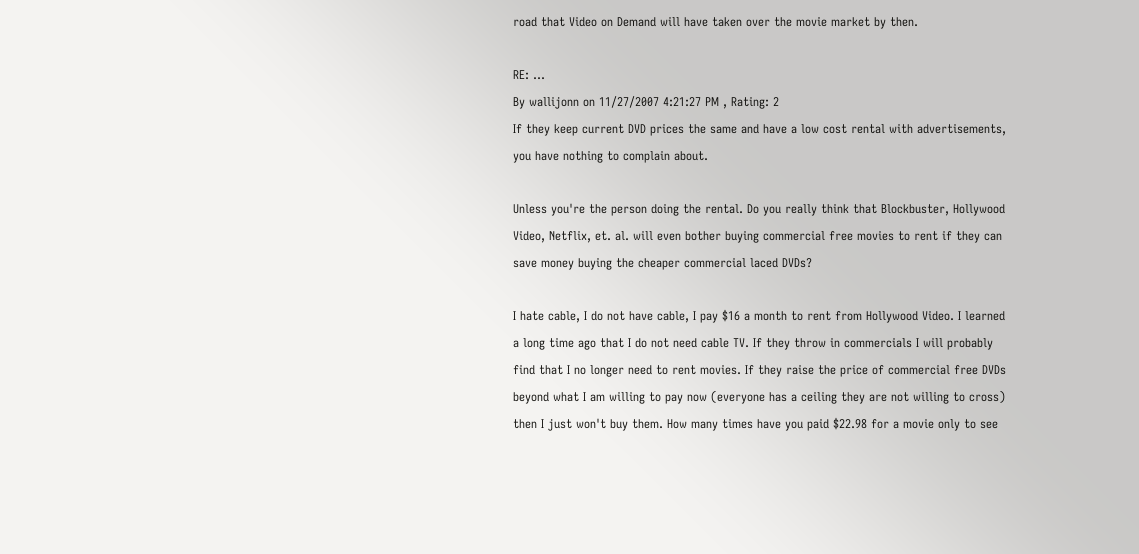road that Video on Demand will have taken over the movie market by then.

RE: ...
By wallijonn on 11/27/2007 4:21:27 PM , Rating: 2
If they keep current DVD prices the same and have a low cost rental with advertisements, you have nothing to complain about.

Unless you're the person doing the rental. Do you really think that Blockbuster, Hollywood Video, Netflix, et. al. will even bother buying commercial free movies to rent if they can save money buying the cheaper commercial laced DVDs?

I hate cable, I do not have cable, I pay $16 a month to rent from Hollywood Video. I learned a long time ago that I do not need cable TV. If they throw in commercials I will probably find that I no longer need to rent movies. If they raise the price of commercial free DVDs beyond what I am willing to pay now (everyone has a ceiling they are not willing to cross) then I just won't buy them. How many times have you paid $22.98 for a movie only to see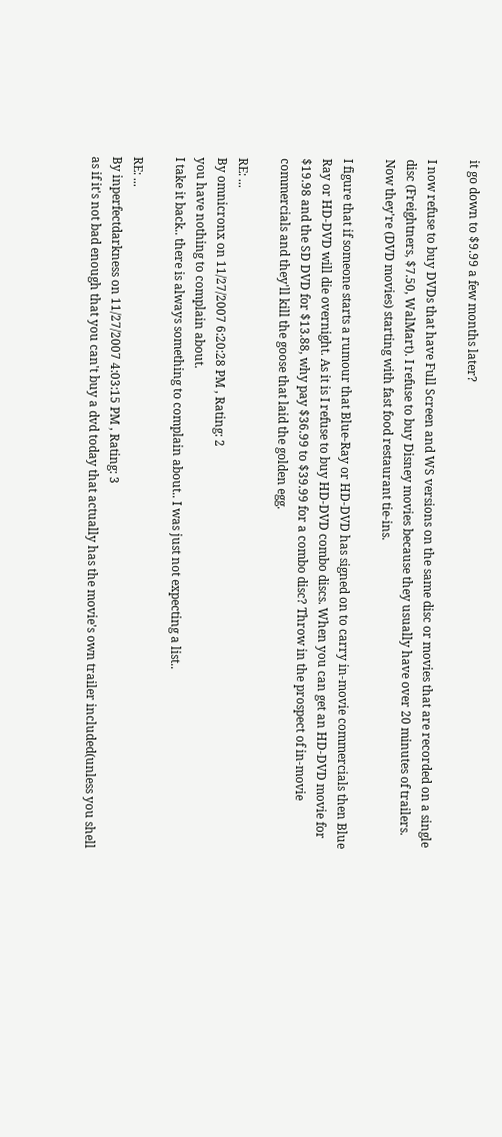it go down to $9.99 a few months later?

I now refuse to buy DVDs that have Full Screen and WS versions on the same disc or movies that are recorded on a single disc (Freightners, $7.50, WalMart). I refuse to buy Disney movies because they usually have over 20 minutes of trailers. Now they're (DVD movies) starting with fast food restaurant tie-ins.

I figure that if someone starts a rumour that Blue-Ray or HD-DVD has signed on to carry in-movie commercials then Blue Ray or HD-DVD will die overnight. As it is I refuse to buy HD-DVD combo discs. When you can get an HD-DVD movie for $19.98 and the SD DVD for $13.88, why pay $36.99 to $39.99 for a combo disc? Throw in the prospect of in-movie commercials and they'll kill the goose that laid the golden egg.

RE: ...
By omnicronx on 11/27/2007 6:20:28 PM , Rating: 2
you have nothing to complain about.
I take it back.. there is always something to complain about.. I was just not expecting a list..

RE: ...
By inperfectdarkness on 11/27/2007 4:03:15 PM , Rating: 3
as if it's not bad enough that you can't buy a dvd today that actually has the movie's own trailer included(unless you shell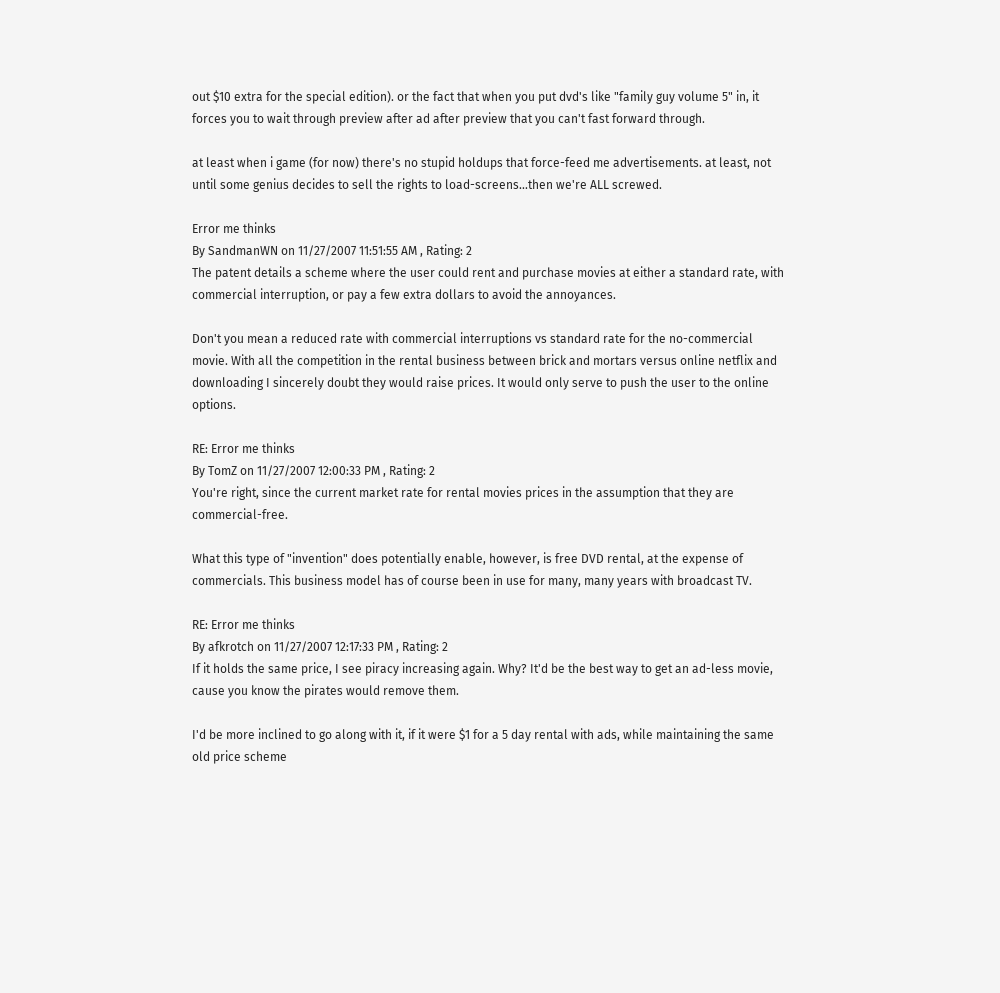out $10 extra for the special edition). or the fact that when you put dvd's like "family guy volume 5" in, it forces you to wait through preview after ad after preview that you can't fast forward through.

at least when i game (for now) there's no stupid holdups that force-feed me advertisements. at least, not until some genius decides to sell the rights to load-screens...then we're ALL screwed.

Error me thinks
By SandmanWN on 11/27/2007 11:51:55 AM , Rating: 2
The patent details a scheme where the user could rent and purchase movies at either a standard rate, with commercial interruption, or pay a few extra dollars to avoid the annoyances.

Don't you mean a reduced rate with commercial interruptions vs standard rate for the no-commercial movie. With all the competition in the rental business between brick and mortars versus online netflix and downloading I sincerely doubt they would raise prices. It would only serve to push the user to the online options.

RE: Error me thinks
By TomZ on 11/27/2007 12:00:33 PM , Rating: 2
You're right, since the current market rate for rental movies prices in the assumption that they are commercial-free.

What this type of "invention" does potentially enable, however, is free DVD rental, at the expense of commercials. This business model has of course been in use for many, many years with broadcast TV.

RE: Error me thinks
By afkrotch on 11/27/2007 12:17:33 PM , Rating: 2
If it holds the same price, I see piracy increasing again. Why? It'd be the best way to get an ad-less movie, cause you know the pirates would remove them.

I'd be more inclined to go along with it, if it were $1 for a 5 day rental with ads, while maintaining the same old price scheme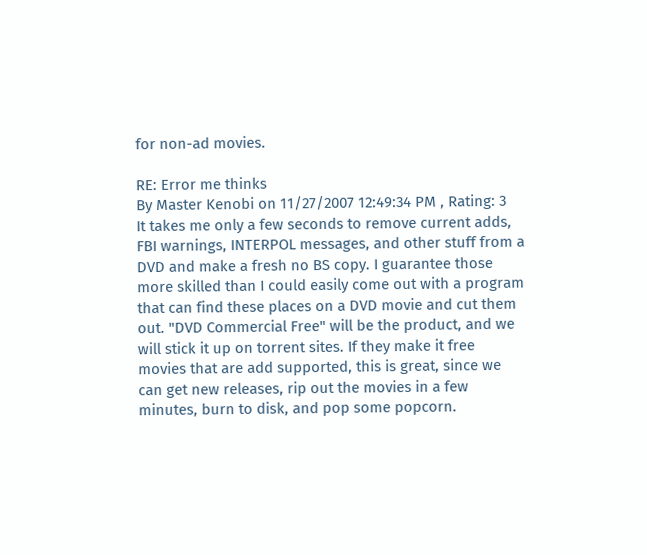for non-ad movies.

RE: Error me thinks
By Master Kenobi on 11/27/2007 12:49:34 PM , Rating: 3
It takes me only a few seconds to remove current adds, FBI warnings, INTERPOL messages, and other stuff from a DVD and make a fresh no BS copy. I guarantee those more skilled than I could easily come out with a program that can find these places on a DVD movie and cut them out. "DVD Commercial Free" will be the product, and we will stick it up on torrent sites. If they make it free movies that are add supported, this is great, since we can get new releases, rip out the movies in a few minutes, burn to disk, and pop some popcorn.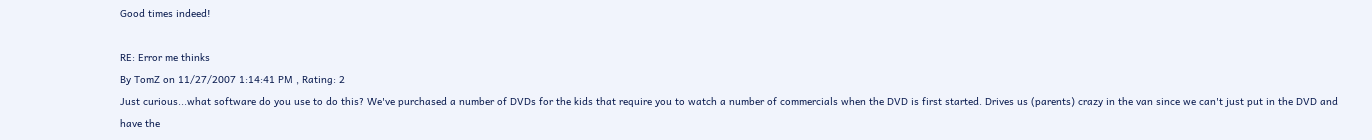Good times indeed!

RE: Error me thinks
By TomZ on 11/27/2007 1:14:41 PM , Rating: 2
Just curious...what software do you use to do this? We've purchased a number of DVDs for the kids that require you to watch a number of commercials when the DVD is first started. Drives us (parents) crazy in the van since we can't just put in the DVD and have the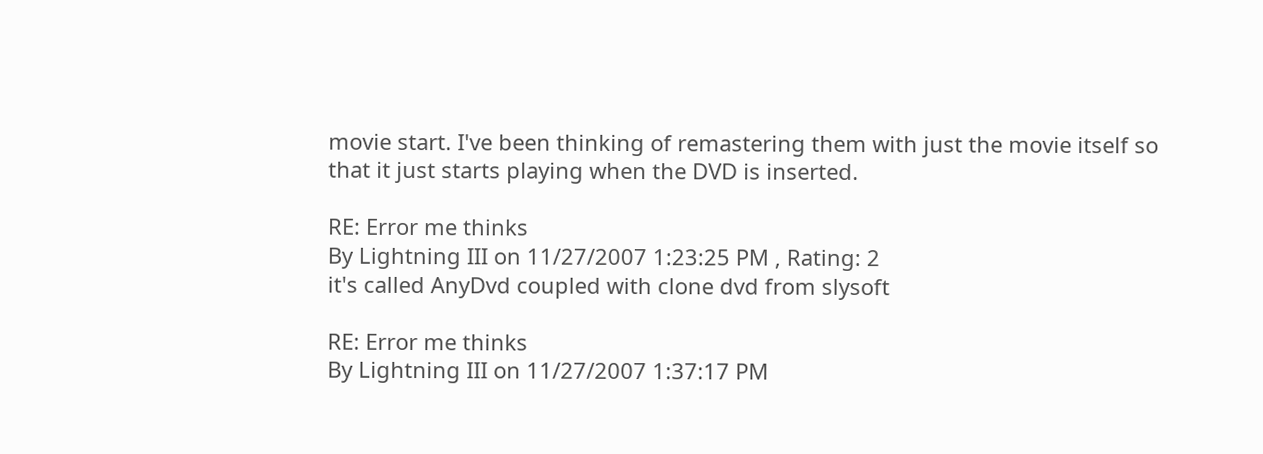movie start. I've been thinking of remastering them with just the movie itself so that it just starts playing when the DVD is inserted.

RE: Error me thinks
By Lightning III on 11/27/2007 1:23:25 PM , Rating: 2
it's called AnyDvd coupled with clone dvd from slysoft

RE: Error me thinks
By Lightning III on 11/27/2007 1:37:17 PM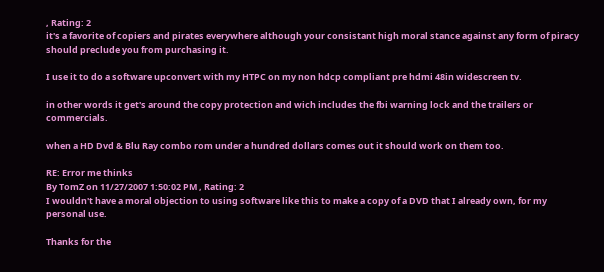, Rating: 2
it's a favorite of copiers and pirates everywhere although your consistant high moral stance against any form of piracy should preclude you from purchasing it.

I use it to do a software upconvert with my HTPC on my non hdcp compliant pre hdmi 48in widescreen tv.

in other words it get's around the copy protection and wich includes the fbi warning lock and the trailers or commercials.

when a HD Dvd & Blu Ray combo rom under a hundred dollars comes out it should work on them too.

RE: Error me thinks
By TomZ on 11/27/2007 1:50:02 PM , Rating: 2
I wouldn't have a moral objection to using software like this to make a copy of a DVD that I already own, for my personal use.

Thanks for the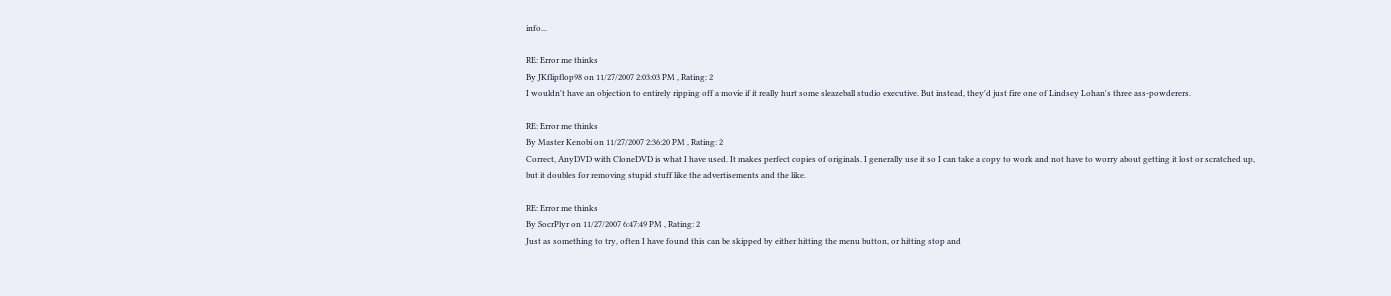info...

RE: Error me thinks
By JKflipflop98 on 11/27/2007 2:03:03 PM , Rating: 2
I wouldn't have an objection to entirely ripping off a movie if it really hurt some sleazeball studio executive. But instead, they'd just fire one of Lindsey Lohan's three ass-powderers.

RE: Error me thinks
By Master Kenobi on 11/27/2007 2:36:20 PM , Rating: 2
Correct, AnyDVD with CloneDVD is what I have used. It makes perfect copies of originals. I generally use it so I can take a copy to work and not have to worry about getting it lost or scratched up, but it doubles for removing stupid stuff like the advertisements and the like.

RE: Error me thinks
By SocrPlyr on 11/27/2007 6:47:49 PM , Rating: 2
Just as something to try, often I have found this can be skipped by either hitting the menu button, or hitting stop and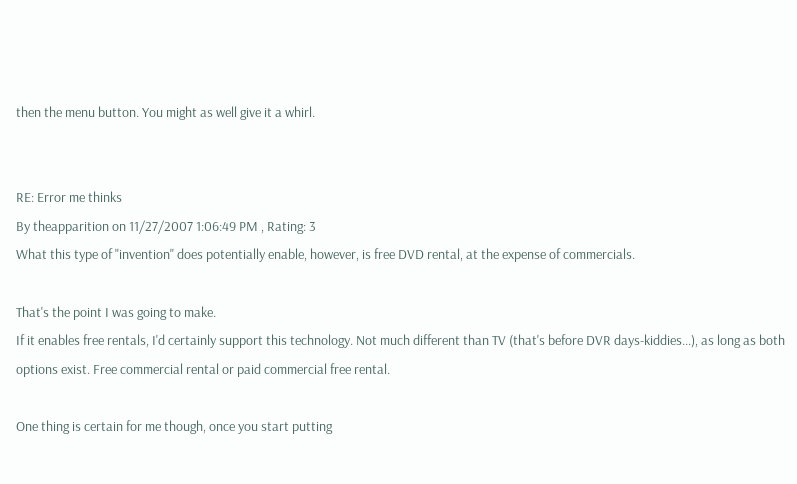then the menu button. You might as well give it a whirl.


RE: Error me thinks
By theapparition on 11/27/2007 1:06:49 PM , Rating: 3
What this type of "invention" does potentially enable, however, is free DVD rental, at the expense of commercials.

That's the point I was going to make.
If it enables free rentals, I'd certainly support this technology. Not much different than TV (that's before DVR days-kiddies...), as long as both options exist. Free commercial rental or paid commercial free rental.

One thing is certain for me though, once you start putting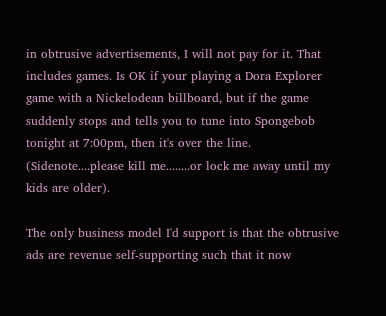in obtrusive advertisements, I will not pay for it. That includes games. Is OK if your playing a Dora Explorer game with a Nickelodean billboard, but if the game suddenly stops and tells you to tune into Spongebob tonight at 7:00pm, then it's over the line. (Sidenote....please kill me........or lock me away until my kids are older).

The only business model I'd support is that the obtrusive ads are revenue self-supporting such that it now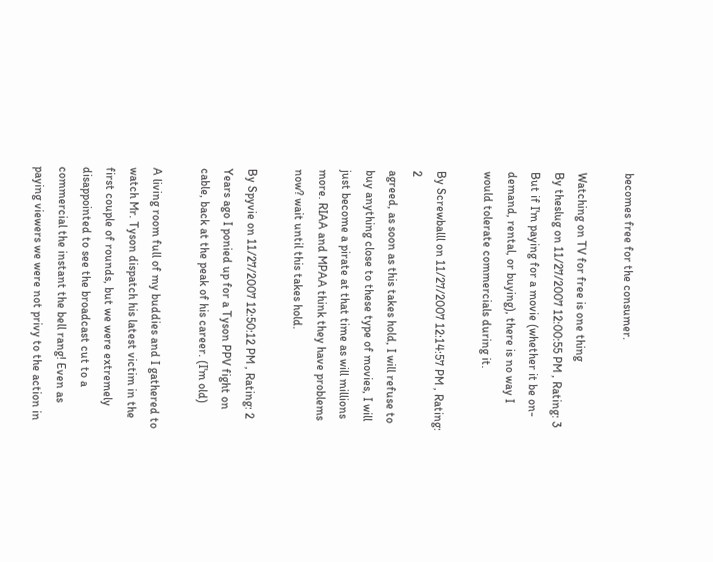becomes free for the consumer.

Watching on TV for free is one thing
By theslug on 11/27/2007 12:00:55 PM , Rating: 3
But if I'm paying for a movie (whether it be on-demand, rental, or buying), there is no way I would tolerate commercials during it.

By Screwballl on 11/27/2007 12:14:57 PM , Rating: 2
agreed, as soon as this takes hold, I will refuse to buy anything close to these type of movies, I will just become a pirate at that time as will millions more. RIAA and MPAA think they have problems now? wait until this takes hold.

By Spyvie on 11/27/2007 12:50:12 PM , Rating: 2
Years ago I ponied up for a Tyson PPV fight on cable, back at the peak of his career. (I'm old)

A living room full of my buddies and I gathered to watch Mr. Tyson dispatch his latest victim in the first couple of rounds, but we were extremely disappointed to see the broadcast cut to a commercial the instant the bell rang! Even as paying viewers we were not privy to the action in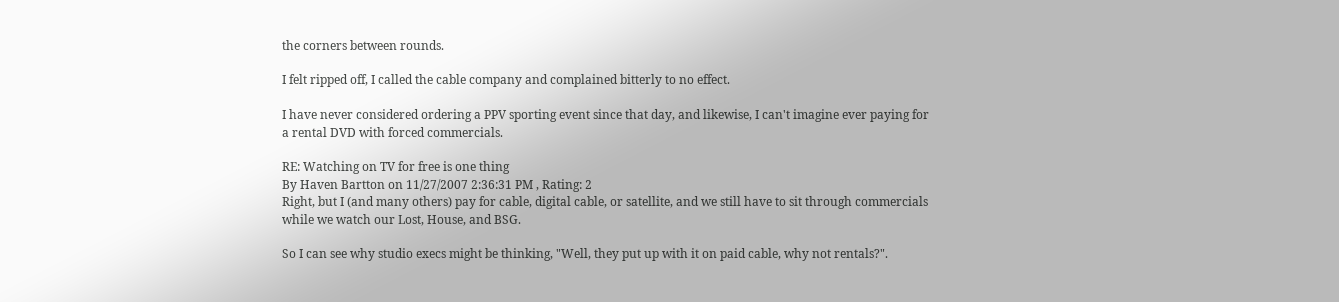the corners between rounds.

I felt ripped off, I called the cable company and complained bitterly to no effect.

I have never considered ordering a PPV sporting event since that day, and likewise, I can't imagine ever paying for a rental DVD with forced commercials.

RE: Watching on TV for free is one thing
By Haven Bartton on 11/27/2007 2:36:31 PM , Rating: 2
Right, but I (and many others) pay for cable, digital cable, or satellite, and we still have to sit through commercials while we watch our Lost, House, and BSG.

So I can see why studio execs might be thinking, "Well, they put up with it on paid cable, why not rentals?".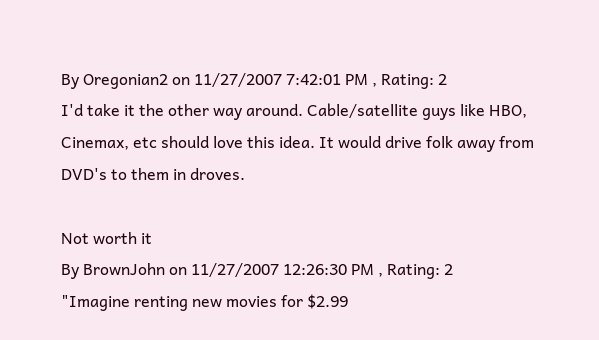By Oregonian2 on 11/27/2007 7:42:01 PM , Rating: 2
I'd take it the other way around. Cable/satellite guys like HBO, Cinemax, etc should love this idea. It would drive folk away from DVD's to them in droves.

Not worth it
By BrownJohn on 11/27/2007 12:26:30 PM , Rating: 2
"Imagine renting new movies for $2.99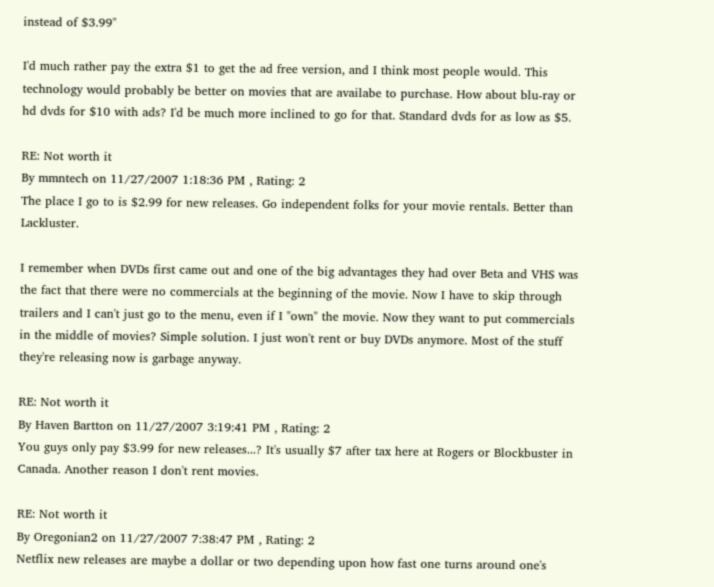instead of $3.99"

I'd much rather pay the extra $1 to get the ad free version, and I think most people would. This technology would probably be better on movies that are availabe to purchase. How about blu-ray or hd dvds for $10 with ads? I'd be much more inclined to go for that. Standard dvds for as low as $5.

RE: Not worth it
By mmntech on 11/27/2007 1:18:36 PM , Rating: 2
The place I go to is $2.99 for new releases. Go independent folks for your movie rentals. Better than Lackluster.

I remember when DVDs first came out and one of the big advantages they had over Beta and VHS was the fact that there were no commercials at the beginning of the movie. Now I have to skip through trailers and I can't just go to the menu, even if I "own" the movie. Now they want to put commercials in the middle of movies? Simple solution. I just won't rent or buy DVDs anymore. Most of the stuff they're releasing now is garbage anyway.

RE: Not worth it
By Haven Bartton on 11/27/2007 3:19:41 PM , Rating: 2
You guys only pay $3.99 for new releases...? It's usually $7 after tax here at Rogers or Blockbuster in Canada. Another reason I don't rent movies.

RE: Not worth it
By Oregonian2 on 11/27/2007 7:38:47 PM , Rating: 2
Netflix new releases are maybe a dollar or two depending upon how fast one turns around one's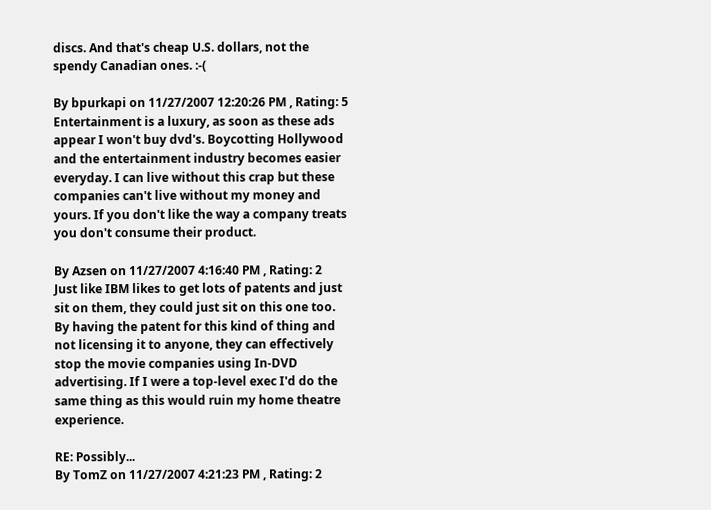discs. And that's cheap U.S. dollars, not the spendy Canadian ones. :-(

By bpurkapi on 11/27/2007 12:20:26 PM , Rating: 5
Entertainment is a luxury, as soon as these ads appear I won't buy dvd's. Boycotting Hollywood and the entertainment industry becomes easier everyday. I can live without this crap but these companies can't live without my money and yours. If you don't like the way a company treats you don't consume their product.

By Azsen on 11/27/2007 4:16:40 PM , Rating: 2
Just like IBM likes to get lots of patents and just sit on them, they could just sit on this one too. By having the patent for this kind of thing and not licensing it to anyone, they can effectively stop the movie companies using In-DVD advertising. If I were a top-level exec I'd do the same thing as this would ruin my home theatre experience.

RE: Possibly...
By TomZ on 11/27/2007 4:21:23 PM , Rating: 2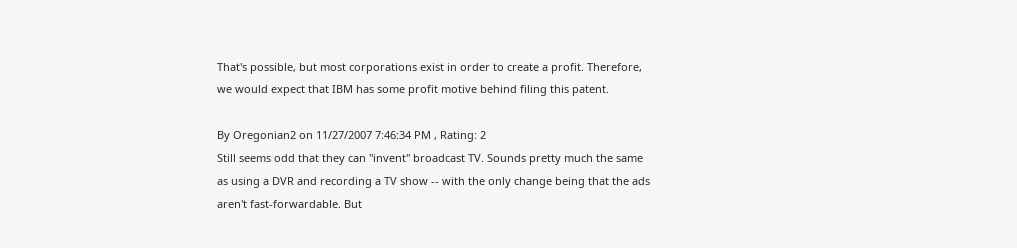That's possible, but most corporations exist in order to create a profit. Therefore, we would expect that IBM has some profit motive behind filing this patent.

By Oregonian2 on 11/27/2007 7:46:34 PM , Rating: 2
Still seems odd that they can "invent" broadcast TV. Sounds pretty much the same as using a DVR and recording a TV show -- with the only change being that the ads aren't fast-forwardable. But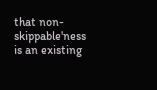that non-skippable'ness is an existing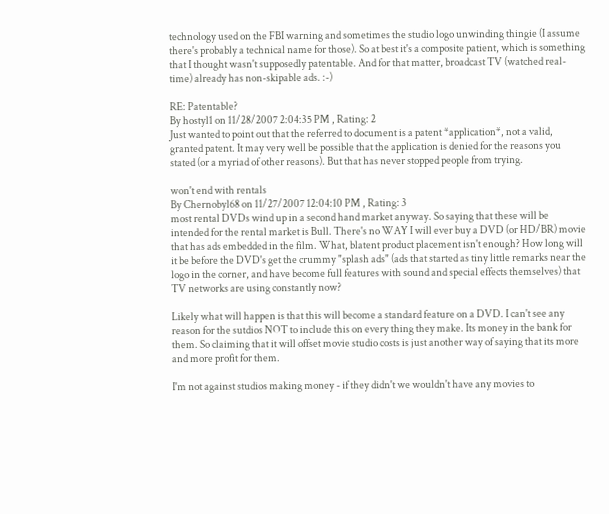technology used on the FBI warning and sometimes the studio logo unwinding thingie (I assume there's probably a technical name for those). So at best it's a composite patient, which is something that I thought wasn't supposedly patentable. And for that matter, broadcast TV (watched real-time) already has non-skipable ads. :-)

RE: Patentable?
By hostyl1 on 11/28/2007 2:04:35 PM , Rating: 2
Just wanted to point out that the referred to document is a patent *application*, not a valid, granted patent. It may very well be possible that the application is denied for the reasons you stated (or a myriad of other reasons). But that has never stopped people from trying.

won't end with rentals
By Chernobyl68 on 11/27/2007 12:04:10 PM , Rating: 3
most rental DVDs wind up in a second hand market anyway. So saying that these will be intended for the rental market is Bull. There's no WAY I will ever buy a DVD (or HD/BR) movie that has ads embedded in the film. What, blatent product placement isn't enough? How long will it be before the DVD's get the crummy "splash ads" (ads that started as tiny little remarks near the logo in the corner, and have become full features with sound and special effects themselves) that TV networks are using constantly now?

Likely what will happen is that this will become a standard feature on a DVD. I can't see any reason for the sutdios NOT to include this on every thing they make. Its money in the bank for them. So claiming that it will offset movie studio costs is just another way of saying that its more and more profit for them.

I'm not against studios making money - if they didn't we wouldn't have any movies to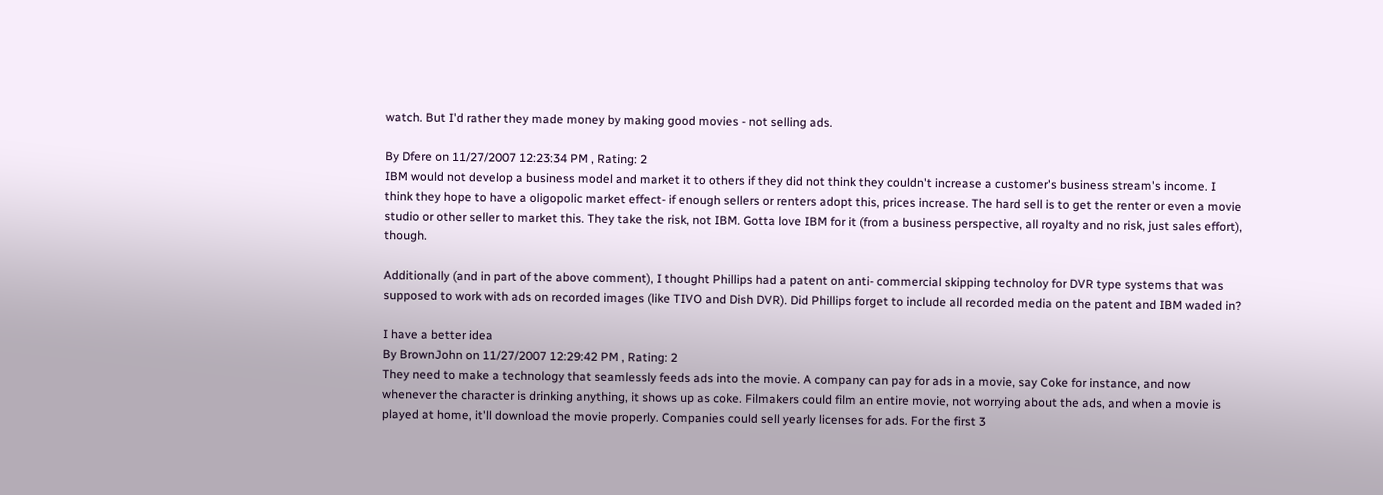watch. But I'd rather they made money by making good movies - not selling ads.

By Dfere on 11/27/2007 12:23:34 PM , Rating: 2
IBM would not develop a business model and market it to others if they did not think they couldn't increase a customer's business stream's income. I think they hope to have a oligopolic market effect- if enough sellers or renters adopt this, prices increase. The hard sell is to get the renter or even a movie studio or other seller to market this. They take the risk, not IBM. Gotta love IBM for it (from a business perspective, all royalty and no risk, just sales effort), though.

Additionally (and in part of the above comment), I thought Phillips had a patent on anti- commercial skipping technoloy for DVR type systems that was supposed to work with ads on recorded images (like TIVO and Dish DVR). Did Phillips forget to include all recorded media on the patent and IBM waded in?

I have a better idea
By BrownJohn on 11/27/2007 12:29:42 PM , Rating: 2
They need to make a technology that seamlessly feeds ads into the movie. A company can pay for ads in a movie, say Coke for instance, and now whenever the character is drinking anything, it shows up as coke. Filmakers could film an entire movie, not worrying about the ads, and when a movie is played at home, it'll download the movie properly. Companies could sell yearly licenses for ads. For the first 3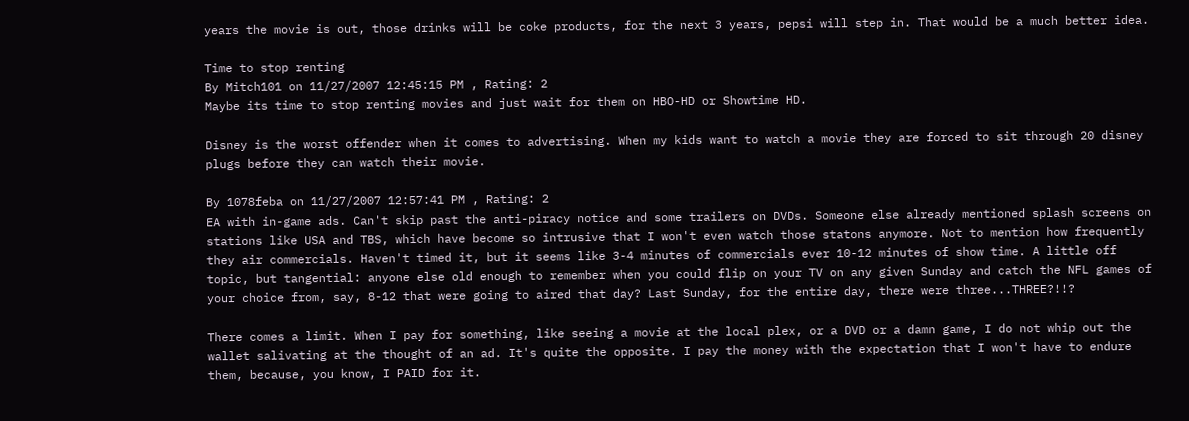years the movie is out, those drinks will be coke products, for the next 3 years, pepsi will step in. That would be a much better idea.

Time to stop renting
By Mitch101 on 11/27/2007 12:45:15 PM , Rating: 2
Maybe its time to stop renting movies and just wait for them on HBO-HD or Showtime HD.

Disney is the worst offender when it comes to advertising. When my kids want to watch a movie they are forced to sit through 20 disney plugs before they can watch their movie.

By 1078feba on 11/27/2007 12:57:41 PM , Rating: 2
EA with in-game ads. Can't skip past the anti-piracy notice and some trailers on DVDs. Someone else already mentioned splash screens on stations like USA and TBS, which have become so intrusive that I won't even watch those statons anymore. Not to mention how frequently they air commercials. Haven't timed it, but it seems like 3-4 minutes of commercials ever 10-12 minutes of show time. A little off topic, but tangential: anyone else old enough to remember when you could flip on your TV on any given Sunday and catch the NFL games of your choice from, say, 8-12 that were going to aired that day? Last Sunday, for the entire day, there were three...THREE?!!?

There comes a limit. When I pay for something, like seeing a movie at the local plex, or a DVD or a damn game, I do not whip out the wallet salivating at the thought of an ad. It's quite the opposite. I pay the money with the expectation that I won't have to endure them, because, you know, I PAID for it.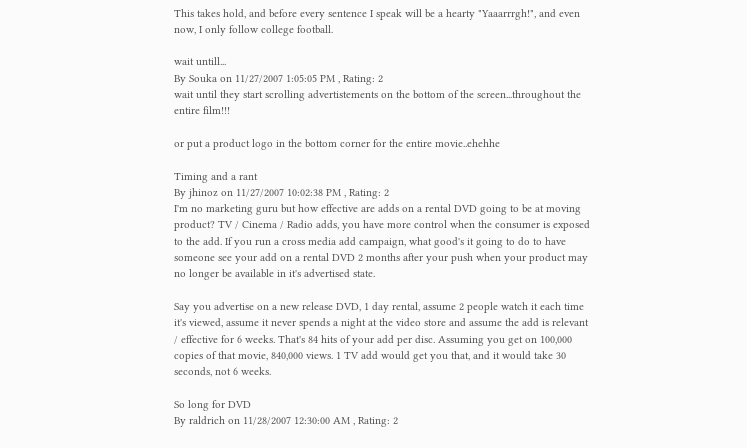This takes hold, and before every sentence I speak will be a hearty "Yaaarrrgh!", and even now, I only follow college football.

wait untill...
By Souka on 11/27/2007 1:05:05 PM , Rating: 2
wait until they start scrolling advertistements on the bottom of the screen...throughout the entire film!!!

or put a product logo in the bottom corner for the entire movie..ehehhe

Timing and a rant
By jhinoz on 11/27/2007 10:02:38 PM , Rating: 2
I'm no marketing guru but how effective are adds on a rental DVD going to be at moving product? TV / Cinema / Radio adds, you have more control when the consumer is exposed to the add. If you run a cross media add campaign, what good's it going to do to have someone see your add on a rental DVD 2 months after your push when your product may no longer be available in it's advertised state.

Say you advertise on a new release DVD, 1 day rental, assume 2 people watch it each time it's viewed, assume it never spends a night at the video store and assume the add is relevant / effective for 6 weeks. That's 84 hits of your add per disc. Assuming you get on 100,000 copies of that movie, 840,000 views. 1 TV add would get you that, and it would take 30 seconds, not 6 weeks.

So long for DVD
By raldrich on 11/28/2007 12:30:00 AM , Rating: 2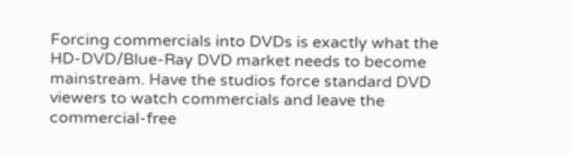Forcing commercials into DVDs is exactly what the HD-DVD/Blue-Ray DVD market needs to become mainstream. Have the studios force standard DVD viewers to watch commercials and leave the commercial-free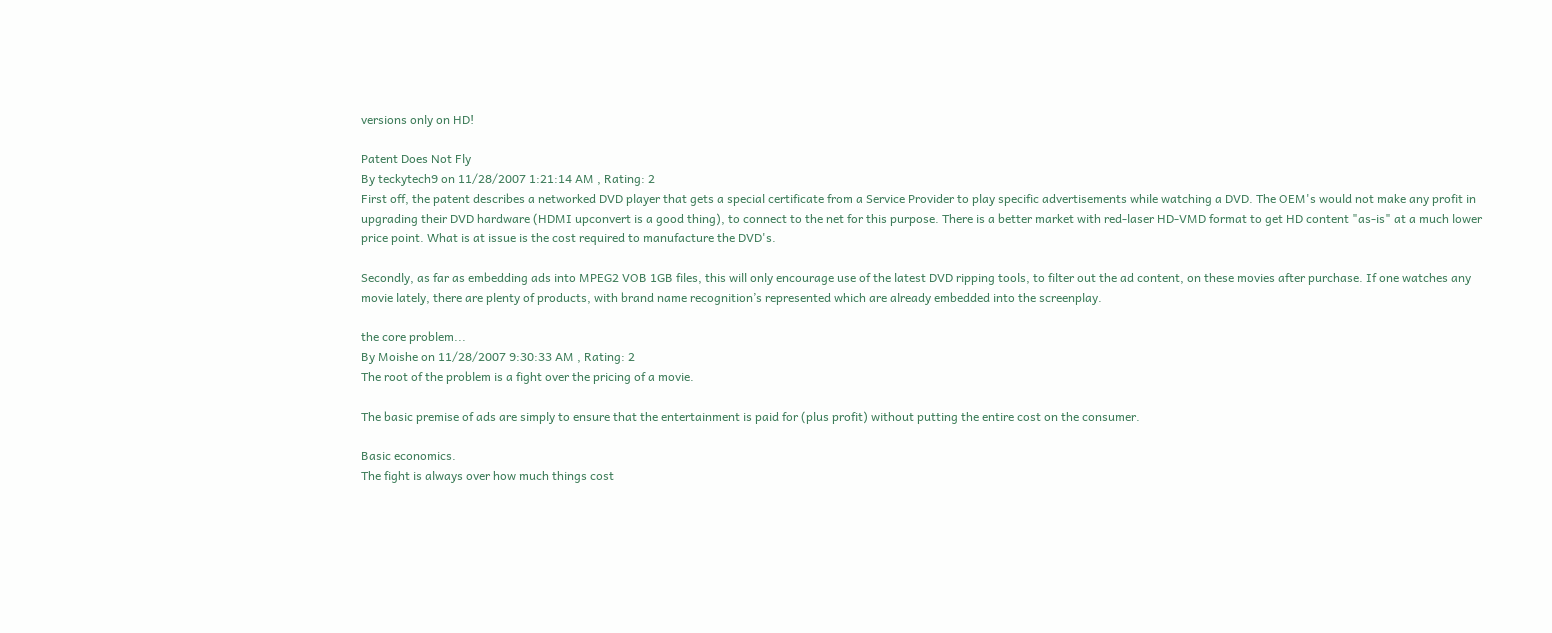versions only on HD!

Patent Does Not Fly
By teckytech9 on 11/28/2007 1:21:14 AM , Rating: 2
First off, the patent describes a networked DVD player that gets a special certificate from a Service Provider to play specific advertisements while watching a DVD. The OEM's would not make any profit in upgrading their DVD hardware (HDMI upconvert is a good thing), to connect to the net for this purpose. There is a better market with red-laser HD-VMD format to get HD content "as-is" at a much lower price point. What is at issue is the cost required to manufacture the DVD's.

Secondly, as far as embedding ads into MPEG2 VOB 1GB files, this will only encourage use of the latest DVD ripping tools, to filter out the ad content, on these movies after purchase. If one watches any movie lately, there are plenty of products, with brand name recognition’s represented which are already embedded into the screenplay.

the core problem...
By Moishe on 11/28/2007 9:30:33 AM , Rating: 2
The root of the problem is a fight over the pricing of a movie.

The basic premise of ads are simply to ensure that the entertainment is paid for (plus profit) without putting the entire cost on the consumer.

Basic economics.
The fight is always over how much things cost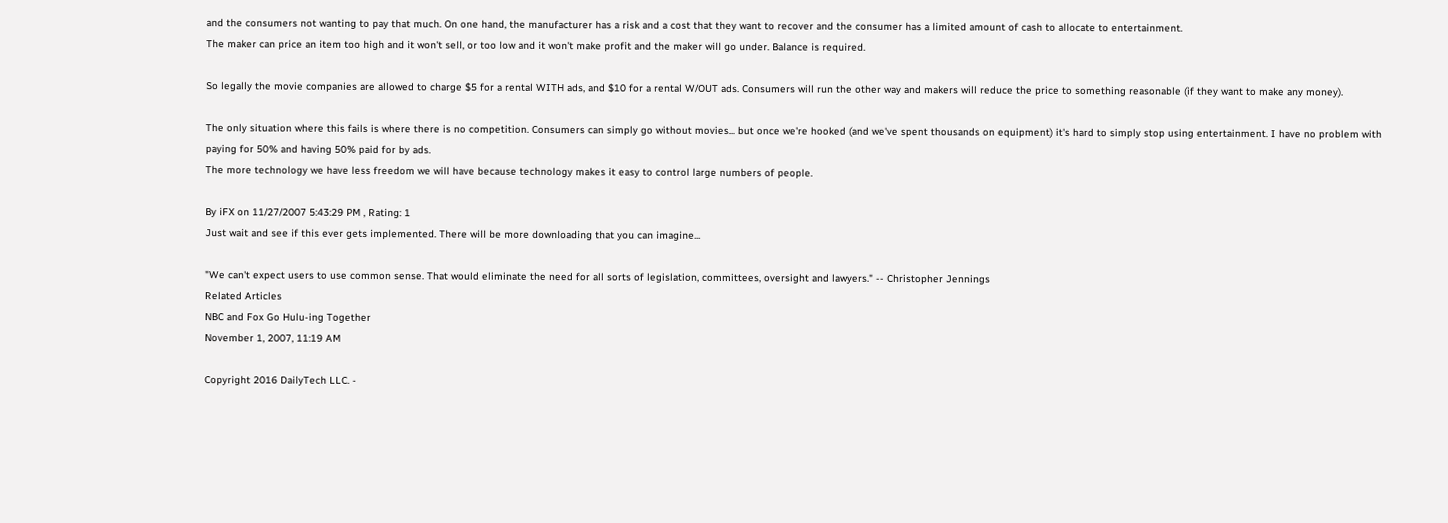and the consumers not wanting to pay that much. On one hand, the manufacturer has a risk and a cost that they want to recover and the consumer has a limited amount of cash to allocate to entertainment.
The maker can price an item too high and it won't sell, or too low and it won't make profit and the maker will go under. Balance is required.

So legally the movie companies are allowed to charge $5 for a rental WITH ads, and $10 for a rental W/OUT ads. Consumers will run the other way and makers will reduce the price to something reasonable (if they want to make any money).

The only situation where this fails is where there is no competition. Consumers can simply go without movies... but once we're hooked (and we've spent thousands on equipment) it's hard to simply stop using entertainment. I have no problem with paying for 50% and having 50% paid for by ads.
The more technology we have less freedom we will have because technology makes it easy to control large numbers of people.

By iFX on 11/27/2007 5:43:29 PM , Rating: 1
Just wait and see if this ever gets implemented. There will be more downloading that you can imagine...

"We can't expect users to use common sense. That would eliminate the need for all sorts of legislation, committees, oversight and lawyers." -- Christopher Jennings
Related Articles
NBC and Fox Go Hulu-ing Together
November 1, 2007, 11:19 AM

Copyright 2016 DailyTech LLC. -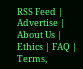RSS Feed | Advertise | About Us | Ethics | FAQ | Terms,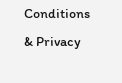Conditions & Privacy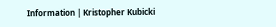Information | Kristopher Kubicki